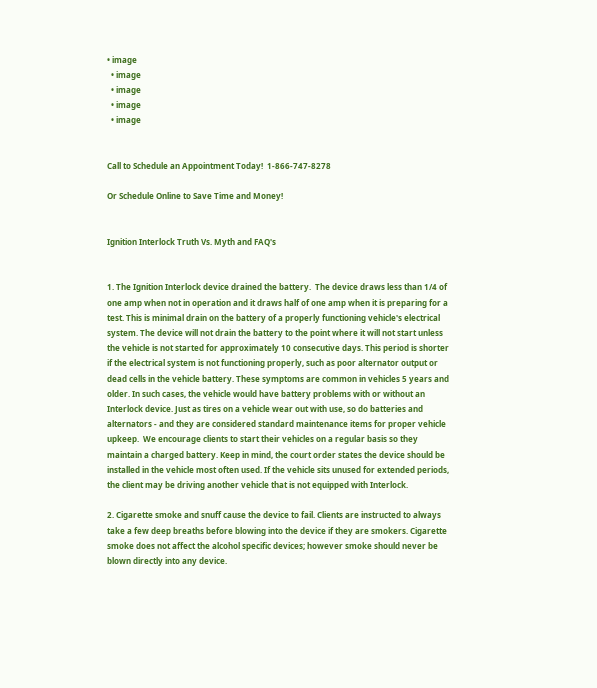• image
  • image
  • image
  • image
  • image


Call to Schedule an Appointment Today!  1-866-747-8278

Or Schedule Online to Save Time and Money!


Ignition Interlock Truth Vs. Myth and FAQ's


1. The Ignition Interlock device drained the battery.  The device draws less than 1/4 of one amp when not in operation and it draws half of one amp when it is preparing for a test. This is minimal drain on the battery of a properly functioning vehicle's electrical system. The device will not drain the battery to the point where it will not start unless the vehicle is not started for approximately 10 consecutive days. This period is shorter if the electrical system is not functioning properly, such as poor alternator output or dead cells in the vehicle battery. These symptoms are common in vehicles 5 years and older. In such cases, the vehicle would have battery problems with or without an Interlock device. Just as tires on a vehicle wear out with use, so do batteries and alternators - and they are considered standard maintenance items for proper vehicle upkeep.  We encourage clients to start their vehicles on a regular basis so they maintain a charged battery. Keep in mind, the court order states the device should be installed in the vehicle most often used. If the vehicle sits unused for extended periods, the client may be driving another vehicle that is not equipped with Interlock.

2. Cigarette smoke and snuff cause the device to fail. Clients are instructed to always take a few deep breaths before blowing into the device if they are smokers. Cigarette smoke does not affect the alcohol specific devices; however smoke should never be blown directly into any device.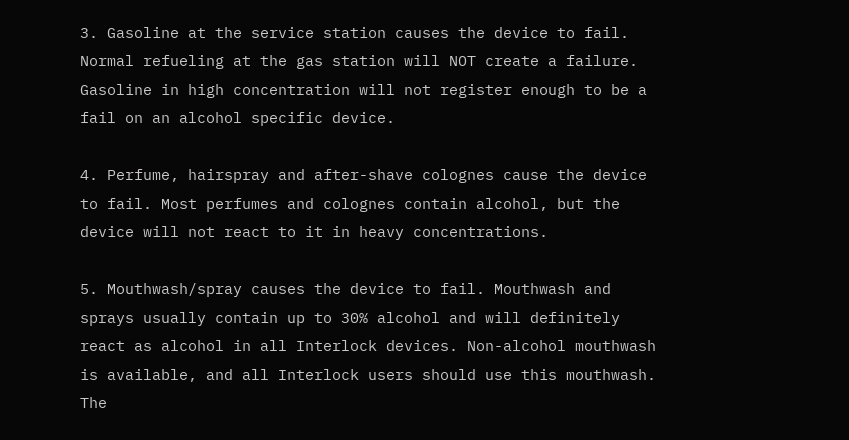3. Gasoline at the service station causes the device to fail.  Normal refueling at the gas station will NOT create a failure. Gasoline in high concentration will not register enough to be a fail on an alcohol specific device.

4. Perfume, hairspray and after-shave colognes cause the device to fail. Most perfumes and colognes contain alcohol, but the device will not react to it in heavy concentrations.

5. Mouthwash/spray causes the device to fail. Mouthwash and sprays usually contain up to 30% alcohol and will definitely react as alcohol in all Interlock devices. Non-alcohol mouthwash is available, and all Interlock users should use this mouthwash. The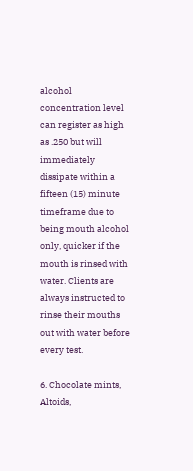alcohol concentration level can register as high as .250 but will immediately dissipate within a fifteen (15) minute timeframe due to being mouth alcohol only, quicker if the mouth is rinsed with water. Clients are always instructed to rinse their mouths out with water before every test.

6. Chocolate mints, Altoids,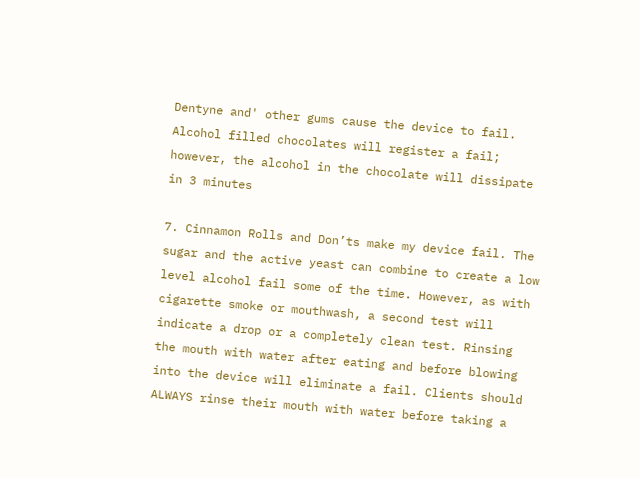Dentyne and' other gums cause the device to fail. Alcohol filled chocolates will register a fail; however, the alcohol in the chocolate will dissipate in 3 minutes

7. Cinnamon Rolls and Don’ts make my device fail. The sugar and the active yeast can combine to create a low level alcohol fail some of the time. However, as with cigarette smoke or mouthwash, a second test will indicate a drop or a completely clean test. Rinsing the mouth with water after eating and before blowing into the device will eliminate a fail. Clients should ALWAYS rinse their mouth with water before taking a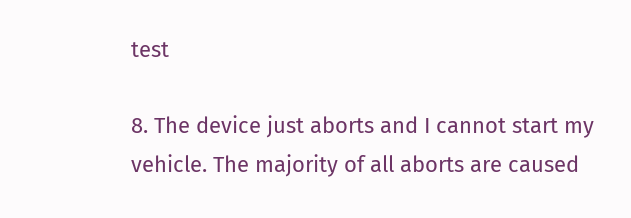test

8. The device just aborts and I cannot start my vehicle. The majority of all aborts are caused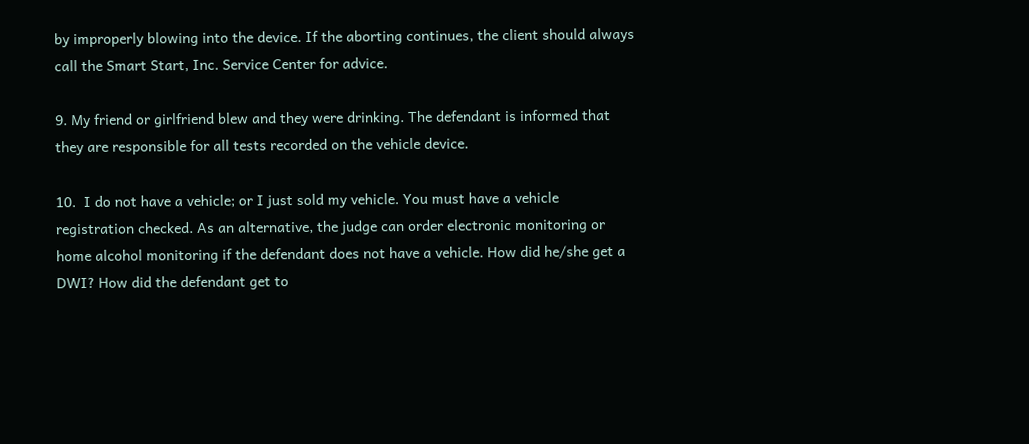by improperly blowing into the device. If the aborting continues, the client should always call the Smart Start, Inc. Service Center for advice.

9. My friend or girlfriend blew and they were drinking. The defendant is informed that they are responsible for all tests recorded on the vehicle device.

10.  I do not have a vehicle; or I just sold my vehicle. You must have a vehicle registration checked. As an alternative, the judge can order electronic monitoring or home alcohol monitoring if the defendant does not have a vehicle. How did he/she get a DWI? How did the defendant get to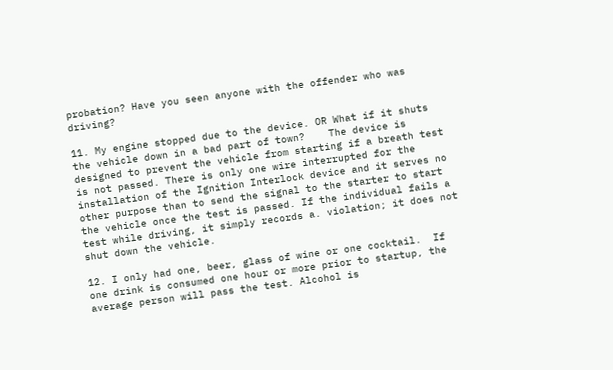probation? Have you seen anyone with the offender who was driving?

11. My engine stopped due to the device. OR What if it shuts the vehicle down in a bad part of town?    The device is designed to prevent the vehicle from starting if a breath test is not passed. There is only one wire interrupted for the installation of the Ignition Interlock device and it serves no other purpose than to send the signal to the starter to start the vehicle once the test is passed. If the individual fails a test while driving, it simply records a. violation; it does not shut down the vehicle.

12. I only had one, beer, glass of wine or one cocktail.  If one drink is consumed one hour or more prior to startup, the average person will pass the test. Alcohol is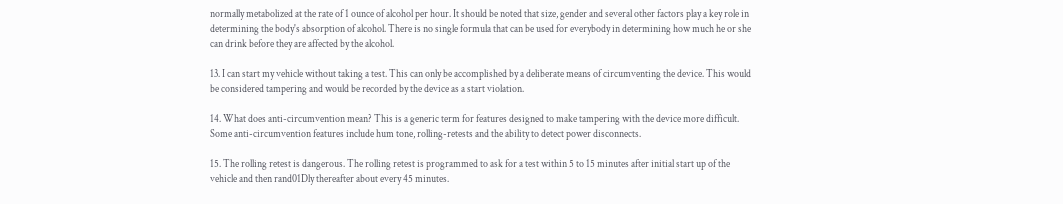normally metabolized at the rate of 1 ounce of alcohol per hour. It should be noted that size, gender and several other factors play a key role in determining the body's absorption of alcohol. There is no single formula that can be used for everybody in determining how much he or she can drink before they are affected by the alcohol.

13. I can start my vehicle without taking a test. This can only be accomplished by a deliberate means of circumventing the device. This would be considered tampering and would be recorded by the device as a start violation.

14. What does anti-circumvention mean? This is a generic term for features designed to make tampering with the device more difficult. Some anti-circumvention features include hum tone, rolling-retests and the ability to detect power disconnects.

15. The rolling retest is dangerous. The rolling retest is programmed to ask for a test within 5 to 15 minutes after initial start up of the vehicle and then rand01Dly thereafter about every 45 minutes.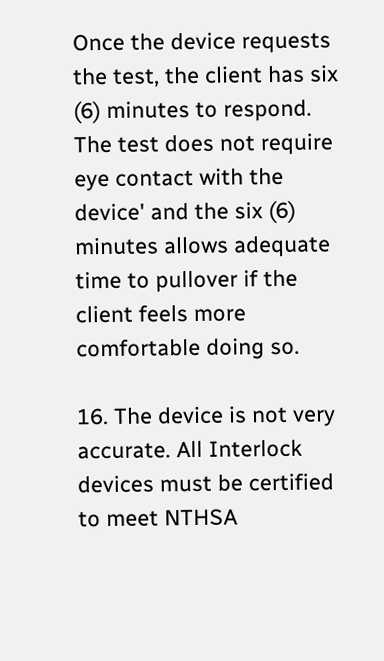Once the device requests the test, the client has six (6) minutes to respond. The test does not require eye contact with the device' and the six (6) minutes allows adequate time to pullover if the client feels more comfortable doing so.

16. The device is not very accurate. All Interlock devices must be certified to meet NTHSA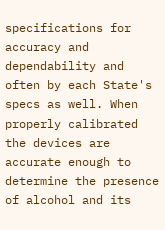specifications for accuracy and dependability and often by each State's specs as well. When properly calibrated the devices are accurate enough to determine the presence of alcohol and its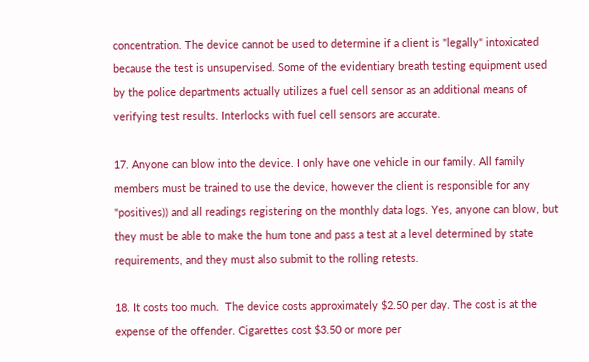concentration. The device cannot be used to determine if a client is "legally" intoxicated because the test is unsupervised. Some of the evidentiary breath testing equipment used by the police departments actually utilizes a fuel cell sensor as an additional means of verifying test results. Interlocks with fuel cell sensors are accurate.

17. Anyone can blow into the device. I only have one vehicle in our family. All family members must be trained to use the device, however the client is responsible for any "positives)) and all readings registering on the monthly data logs. Yes, anyone can blow, but they must be able to make the hum tone and pass a test at a level determined by state requirements, and they must also submit to the rolling retests.

18. It costs too much.  The device costs approximately $2.50 per day. The cost is at the expense of the offender. Cigarettes cost $3.50 or more per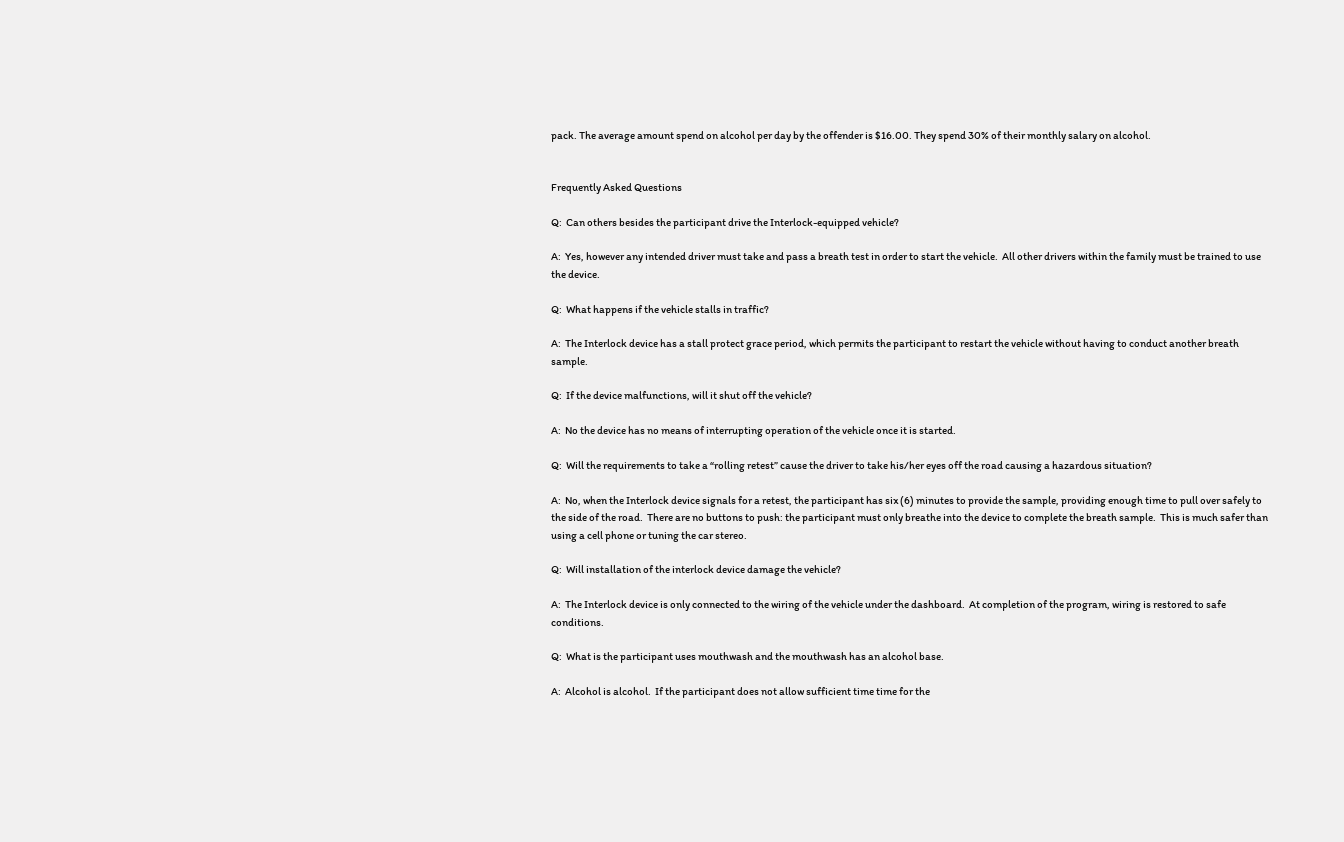pack. The average amount spend on alcohol per day by the offender is $16.00. They spend 30% of their monthly salary on alcohol.


Frequently Asked Questions

Q:  Can others besides the participant drive the Interlock-equipped vehicle?

A:  Yes, however any intended driver must take and pass a breath test in order to start the vehicle.  All other drivers within the family must be trained to use the device.

Q:  What happens if the vehicle stalls in traffic?

A:  The Interlock device has a stall protect grace period, which permits the participant to restart the vehicle without having to conduct another breath sample.

Q:  If the device malfunctions, will it shut off the vehicle?

A:  No the device has no means of interrupting operation of the vehicle once it is started.

Q:  Will the requirements to take a “rolling retest” cause the driver to take his/her eyes off the road causing a hazardous situation?

A:  No, when the Interlock device signals for a retest, the participant has six (6) minutes to provide the sample, providing enough time to pull over safely to the side of the road.  There are no buttons to push: the participant must only breathe into the device to complete the breath sample.  This is much safer than using a cell phone or tuning the car stereo.

Q:  Will installation of the interlock device damage the vehicle?

A:  The Interlock device is only connected to the wiring of the vehicle under the dashboard.  At completion of the program, wiring is restored to safe conditions.

Q:  What is the participant uses mouthwash and the mouthwash has an alcohol base.

A:  Alcohol is alcohol.  If the participant does not allow sufficient time time for the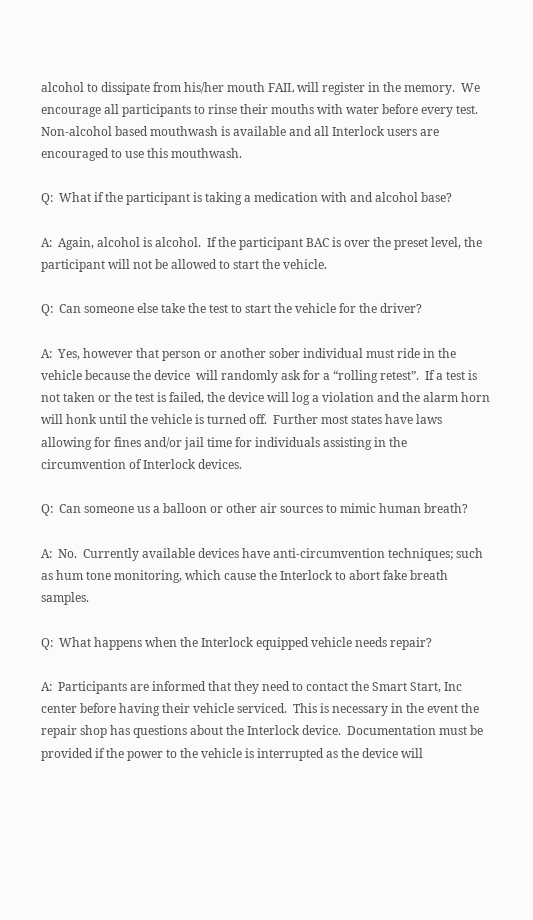alcohol to dissipate from his/her mouth FAIL will register in the memory.  We encourage all participants to rinse their mouths with water before every test.  Non-alcohol based mouthwash is available and all Interlock users are encouraged to use this mouthwash.

Q:  What if the participant is taking a medication with and alcohol base?

A:  Again, alcohol is alcohol.  If the participant BAC is over the preset level, the participant will not be allowed to start the vehicle.

Q:  Can someone else take the test to start the vehicle for the driver?

A:  Yes, however that person or another sober individual must ride in the vehicle because the device  will randomly ask for a “rolling retest”.  If a test is not taken or the test is failed, the device will log a violation and the alarm horn will honk until the vehicle is turned off.  Further most states have laws allowing for fines and/or jail time for individuals assisting in the circumvention of Interlock devices.

Q:  Can someone us a balloon or other air sources to mimic human breath?

A:  No.  Currently available devices have anti-circumvention techniques; such as hum tone monitoring, which cause the Interlock to abort fake breath samples.

Q:  What happens when the Interlock equipped vehicle needs repair?

A:  Participants are informed that they need to contact the Smart Start, Inc center before having their vehicle serviced.  This is necessary in the event the repair shop has questions about the Interlock device.  Documentation must be provided if the power to the vehicle is interrupted as the device will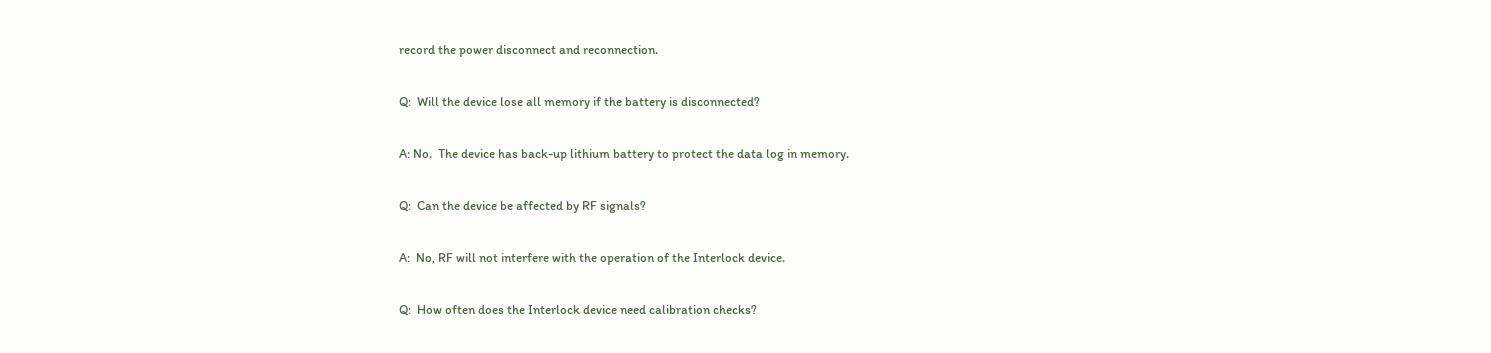record the power disconnect and reconnection.

Q:  Will the device lose all memory if the battery is disconnected?

A: No.  The device has back-up lithium battery to protect the data log in memory.

Q:  Can the device be affected by RF signals?

A:  No, RF will not interfere with the operation of the Interlock device.

Q:  How often does the Interlock device need calibration checks?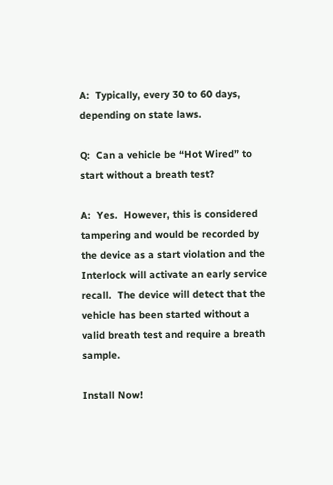A:  Typically, every 30 to 60 days, depending on state laws.

Q:  Can a vehicle be “Hot Wired” to start without a breath test?

A:  Yes.  However, this is considered tampering and would be recorded by the device as a start violation and the Interlock will activate an early service recall.  The device will detect that the vehicle has been started without a valid breath test and require a breath sample.

Install Now!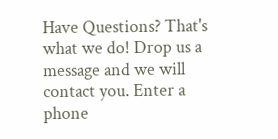Have Questions? That's what we do! Drop us a message and we will contact you. Enter a phone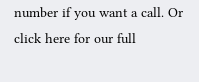number if you want a call. Or click here for our full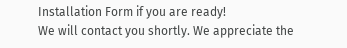Installation Form if you are ready!
We will contact you shortly. We appreciate the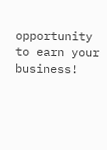opportunity to earn your business!